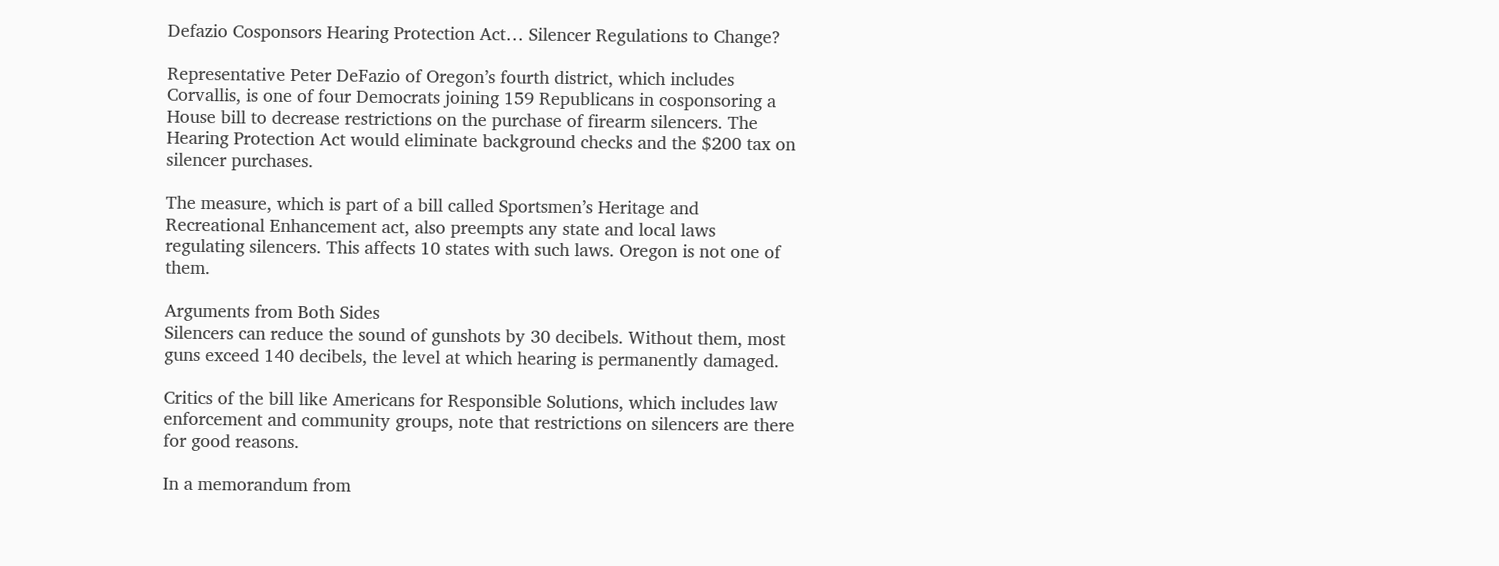Defazio Cosponsors Hearing Protection Act… Silencer Regulations to Change?

Representative Peter DeFazio of Oregon’s fourth district, which includes Corvallis, is one of four Democrats joining 159 Republicans in cosponsoring a House bill to decrease restrictions on the purchase of firearm silencers. The Hearing Protection Act would eliminate background checks and the $200 tax on silencer purchases.

The measure, which is part of a bill called Sportsmen’s Heritage and Recreational Enhancement act, also preempts any state and local laws regulating silencers. This affects 10 states with such laws. Oregon is not one of them.

Arguments from Both Sides
Silencers can reduce the sound of gunshots by 30 decibels. Without them, most guns exceed 140 decibels, the level at which hearing is permanently damaged.

Critics of the bill like Americans for Responsible Solutions, which includes law enforcement and community groups, note that restrictions on silencers are there for good reasons.

In a memorandum from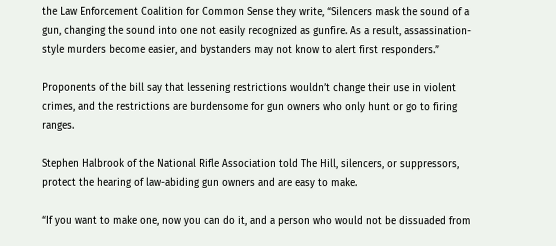the Law Enforcement Coalition for Common Sense they write, “Silencers mask the sound of a gun, changing the sound into one not easily recognized as gunfire. As a result, assassination-style murders become easier, and bystanders may not know to alert first responders.”

Proponents of the bill say that lessening restrictions wouldn’t change their use in violent crimes, and the restrictions are burdensome for gun owners who only hunt or go to firing ranges.

Stephen Halbrook of the National Rifle Association told The Hill, silencers, or suppressors, protect the hearing of law-abiding gun owners and are easy to make.

“If you want to make one, now you can do it, and a person who would not be dissuaded from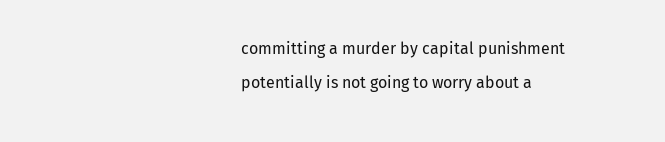committing a murder by capital punishment potentially is not going to worry about a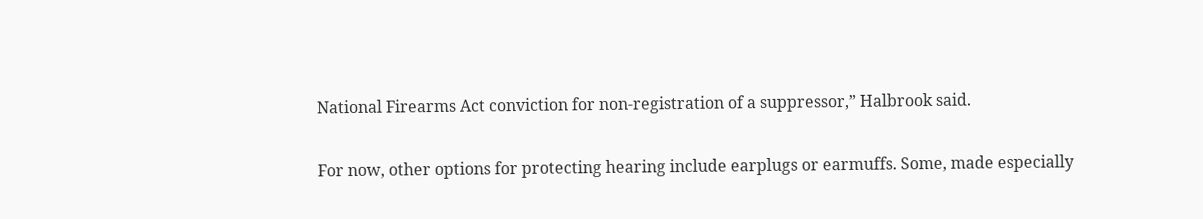National Firearms Act conviction for non-registration of a suppressor,” Halbrook said.

For now, other options for protecting hearing include earplugs or earmuffs. Some, made especially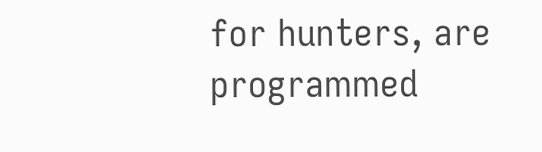for hunters, are programmed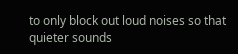to only block out loud noises so that quieter sounds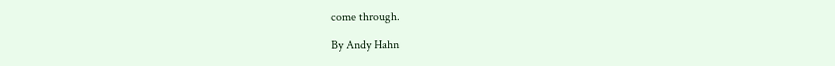come through.

By Andy Hahn